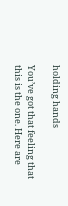holding hands

You’ve got that feeling that this is the one. Here are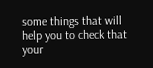some things that will help you to check that your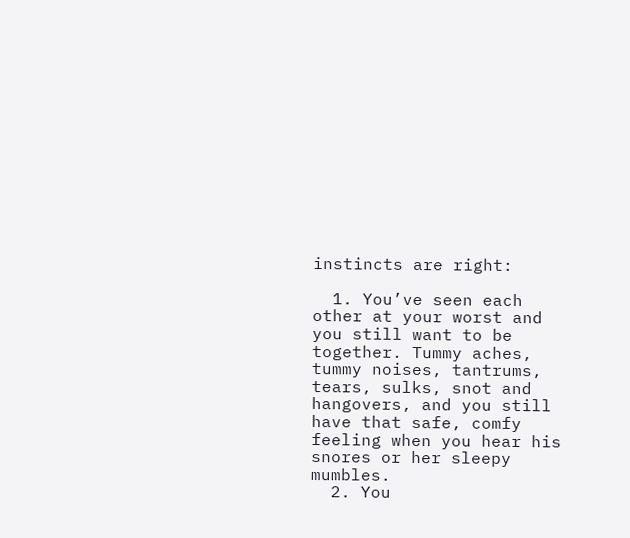instincts are right:

  1. You’ve seen each other at your worst and you still want to be together. Tummy aches, tummy noises, tantrums, tears, sulks, snot and hangovers, and you still have that safe, comfy feeling when you hear his snores or her sleepy mumbles.
  2. You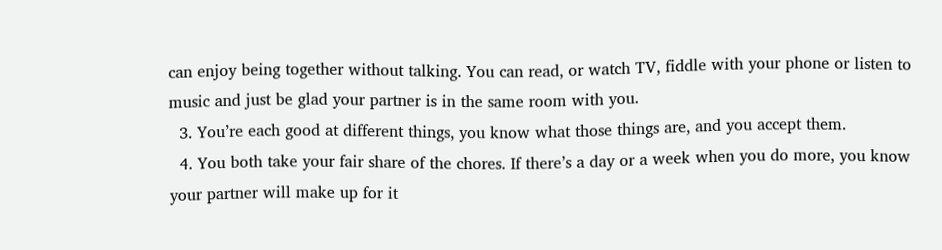can enjoy being together without talking. You can read, or watch TV, fiddle with your phone or listen to music and just be glad your partner is in the same room with you.
  3. You’re each good at different things, you know what those things are, and you accept them.
  4. You both take your fair share of the chores. If there’s a day or a week when you do more, you know your partner will make up for it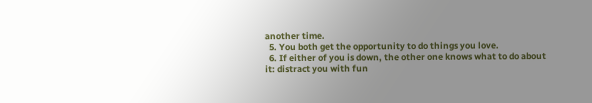another time.
  5. You both get the opportunity to do things you love.
  6. If either of you is down, the other one knows what to do about it: distract you with fun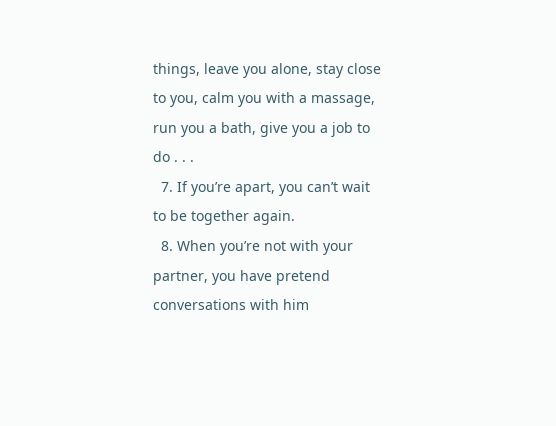things, leave you alone, stay close to you, calm you with a massage, run you a bath, give you a job to do . . .
  7. If you’re apart, you can’t wait to be together again.
  8. When you’re not with your partner, you have pretend conversations with him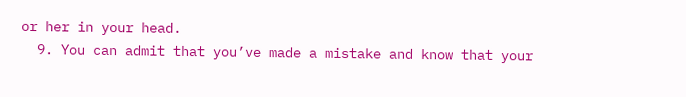or her in your head.
  9. You can admit that you’ve made a mistake and know that your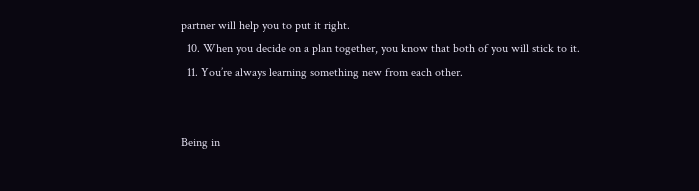partner will help you to put it right.
  10. When you decide on a plan together, you know that both of you will stick to it.
  11. You’re always learning something new from each other.


Being in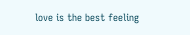love is the best feeling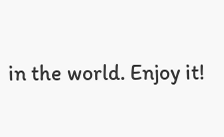in the world. Enjoy it!